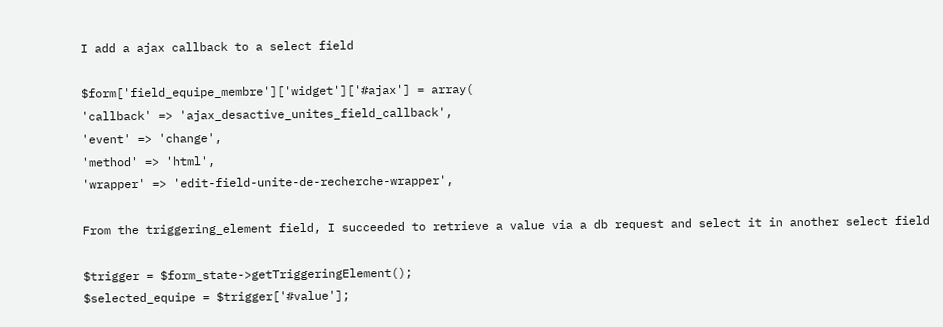I add a ajax callback to a select field

$form['field_equipe_membre']['widget']['#ajax'] = array(
'callback' => 'ajax_desactive_unites_field_callback',
'event' => 'change',
'method' => 'html',
'wrapper' => 'edit-field-unite-de-recherche-wrapper',

From the triggering_element field, I succeeded to retrieve a value via a db request and select it in another select field

$trigger = $form_state->getTriggeringElement();
$selected_equipe = $trigger['#value'];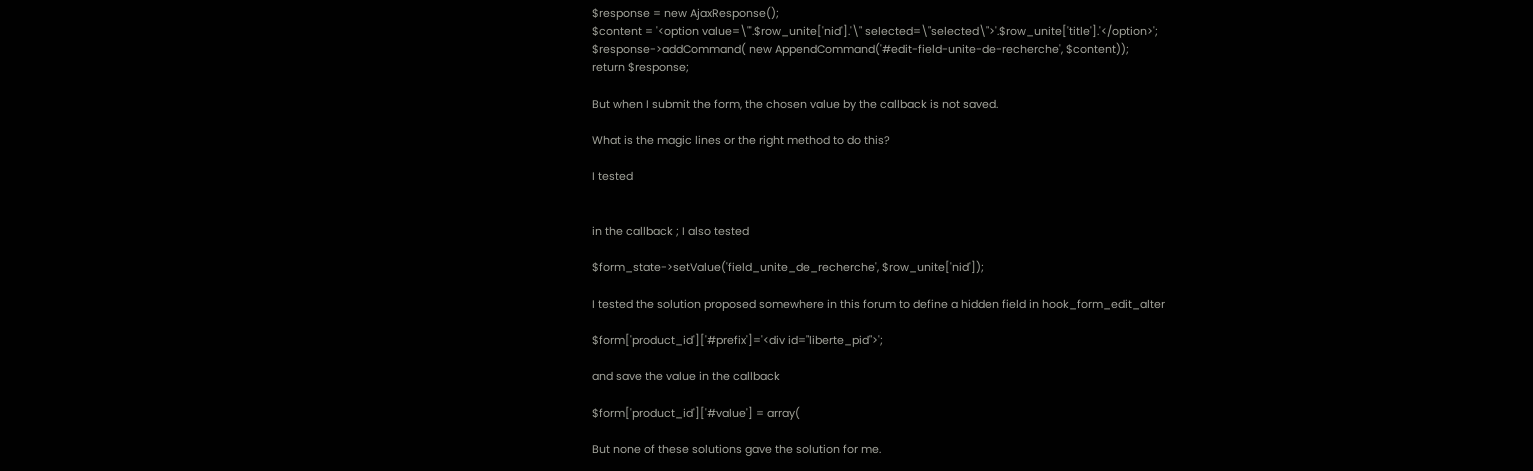$response = new AjaxResponse();
$content = '<option value=\"'.$row_unite['nid'].'\" selected=\"selected\">'.$row_unite['title'].'</option>';
$response->addCommand( new AppendCommand('#edit-field-unite-de-recherche', $content));
return $response;

But when I submit the form, the chosen value by the callback is not saved.

What is the magic lines or the right method to do this?

I tested


in the callback ; I also tested

$form_state->setValue('field_unite_de_recherche', $row_unite['nid']);

I tested the solution proposed somewhere in this forum to define a hidden field in hook_form_edit_alter

$form['product_id']['#prefix']='<div id="liberte_pid">';

and save the value in the callback

$form['product_id']['#value'] = array(

But none of these solutions gave the solution for me.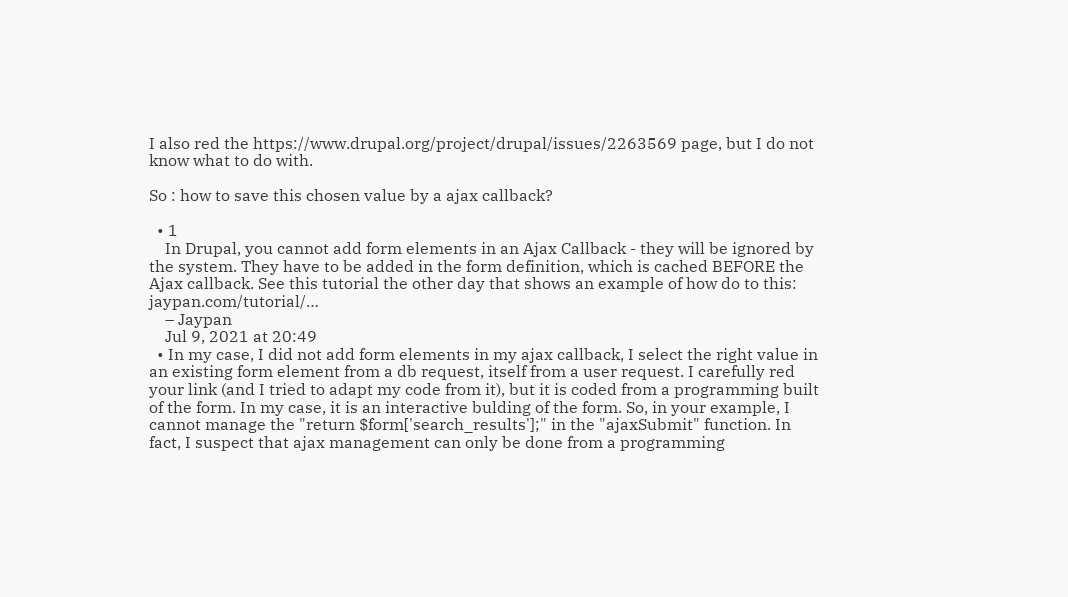I also red the https://www.drupal.org/project/drupal/issues/2263569 page, but I do not know what to do with.

So : how to save this chosen value by a ajax callback?

  • 1
    In Drupal, you cannot add form elements in an Ajax Callback - they will be ignored by the system. They have to be added in the form definition, which is cached BEFORE the Ajax callback. See this tutorial the other day that shows an example of how do to this: jaypan.com/tutorial/…
    – Jaypan
    Jul 9, 2021 at 20:49
  • In my case, I did not add form elements in my ajax callback, I select the right value in an existing form element from a db request, itself from a user request. I carefully red your link (and I tried to adapt my code from it), but it is coded from a programming built of the form. In my case, it is an interactive bulding of the form. So, in your example, I cannot manage the "return $form['search_results'];" in the "ajaxSubmit" function. In fact, I suspect that ajax management can only be done from a programming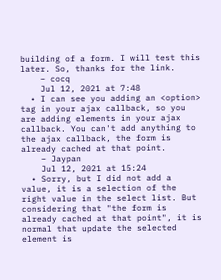building of a form. I will test this later. So, thanks for the link.
    – cocq
    Jul 12, 2021 at 7:48
  • I can see you adding an <option> tag in your ajax callback, so you are adding elements in your ajax callback. You can't add anything to the ajax callback, the form is already cached at that point.
    – Jaypan
    Jul 12, 2021 at 15:24
  • Sorry, but I did not add a value, it is a selection of the right value in the select list. But considering that "the form is already cached at that point", it is normal that update the selected element is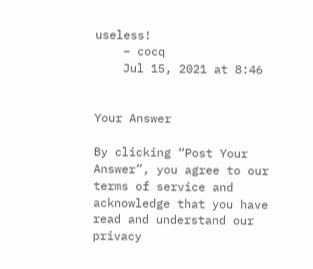useless!
    – cocq
    Jul 15, 2021 at 8:46


Your Answer

By clicking “Post Your Answer”, you agree to our terms of service and acknowledge that you have read and understand our privacy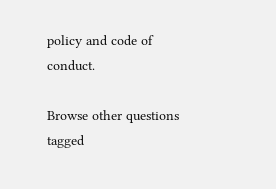policy and code of conduct.

Browse other questions tagged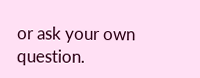or ask your own question.